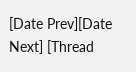[Date Prev][Date Next] [Thread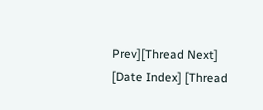Prev][Thread Next] [Date Index] [Thread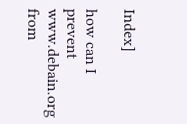Index]

how can I prevent www.debain.org from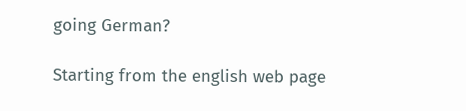going German?

Starting from the english web page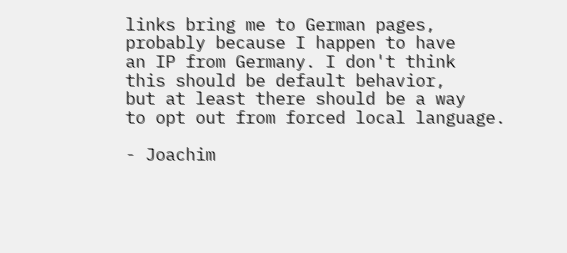links bring me to German pages,
probably because I happen to have
an IP from Germany. I don't think
this should be default behavior,
but at least there should be a way
to opt out from forced local language.

- Joachim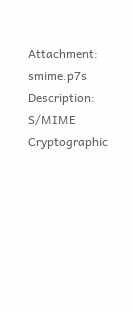Attachment: smime.p7s
Description: S/MIME Cryptographic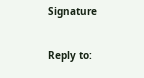Signature

Reply to: